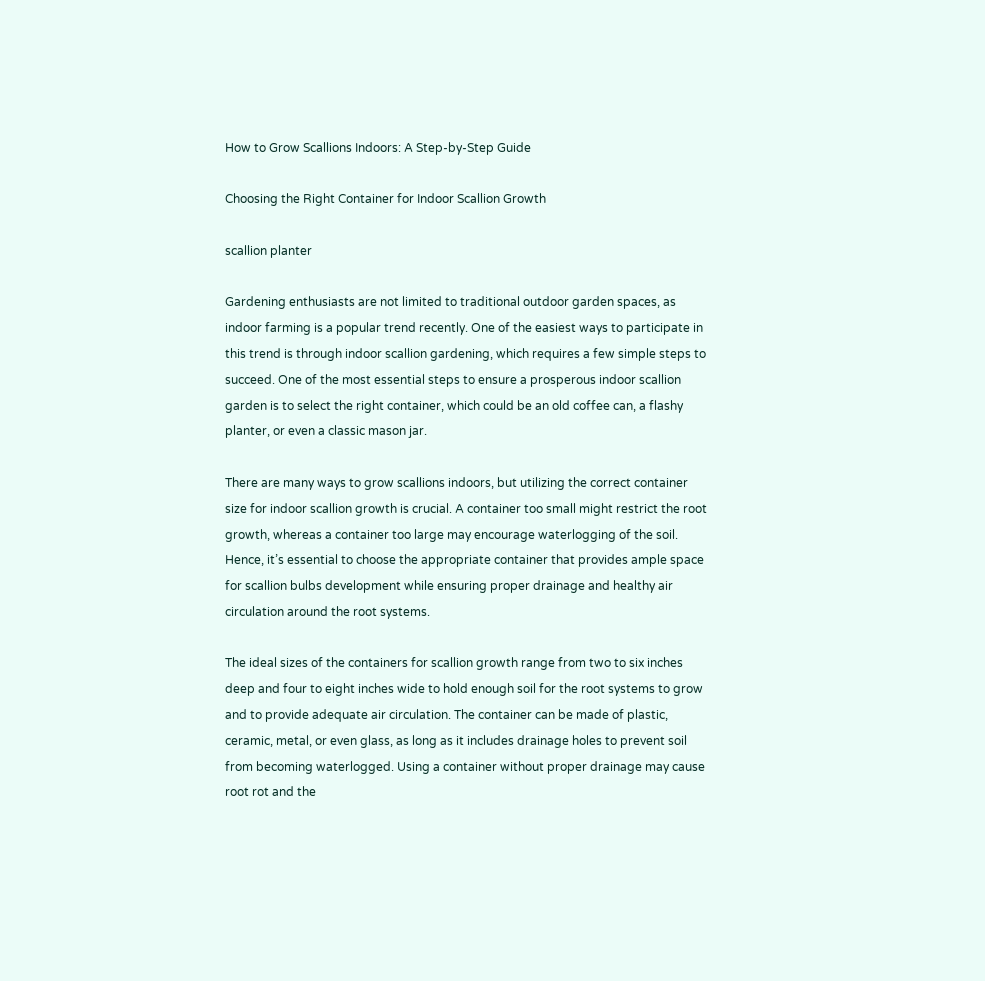How to Grow Scallions Indoors: A Step-by-Step Guide

Choosing the Right Container for Indoor Scallion Growth

scallion planter

Gardening enthusiasts are not limited to traditional outdoor garden spaces, as indoor farming is a popular trend recently. One of the easiest ways to participate in this trend is through indoor scallion gardening, which requires a few simple steps to succeed. One of the most essential steps to ensure a prosperous indoor scallion garden is to select the right container, which could be an old coffee can, a flashy planter, or even a classic mason jar.

There are many ways to grow scallions indoors, but utilizing the correct container size for indoor scallion growth is crucial. A container too small might restrict the root growth, whereas a container too large may encourage waterlogging of the soil. Hence, it’s essential to choose the appropriate container that provides ample space for scallion bulbs development while ensuring proper drainage and healthy air circulation around the root systems.

The ideal sizes of the containers for scallion growth range from two to six inches deep and four to eight inches wide to hold enough soil for the root systems to grow and to provide adequate air circulation. The container can be made of plastic, ceramic, metal, or even glass, as long as it includes drainage holes to prevent soil from becoming waterlogged. Using a container without proper drainage may cause root rot and the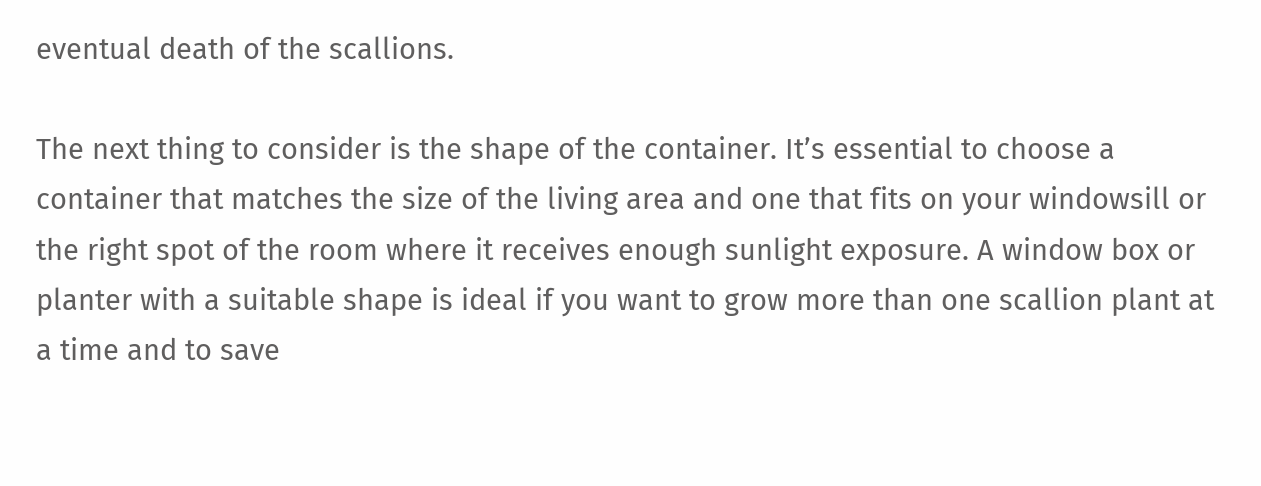eventual death of the scallions.

The next thing to consider is the shape of the container. It’s essential to choose a container that matches the size of the living area and one that fits on your windowsill or the right spot of the room where it receives enough sunlight exposure. A window box or planter with a suitable shape is ideal if you want to grow more than one scallion plant at a time and to save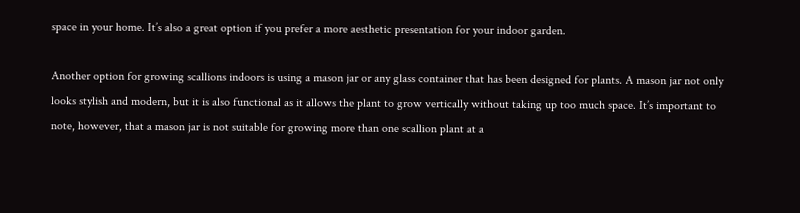space in your home. It’s also a great option if you prefer a more aesthetic presentation for your indoor garden.

Another option for growing scallions indoors is using a mason jar or any glass container that has been designed for plants. A mason jar not only looks stylish and modern, but it is also functional as it allows the plant to grow vertically without taking up too much space. It’s important to note, however, that a mason jar is not suitable for growing more than one scallion plant at a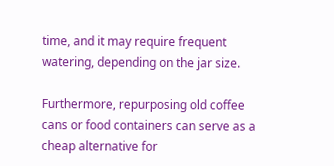time, and it may require frequent watering, depending on the jar size.

Furthermore, repurposing old coffee cans or food containers can serve as a cheap alternative for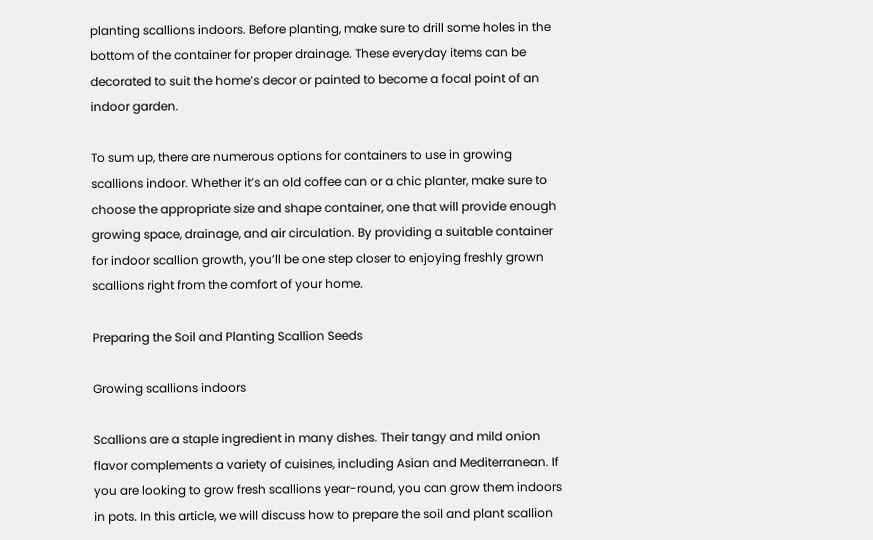planting scallions indoors. Before planting, make sure to drill some holes in the bottom of the container for proper drainage. These everyday items can be decorated to suit the home’s decor or painted to become a focal point of an indoor garden.

To sum up, there are numerous options for containers to use in growing scallions indoor. Whether it’s an old coffee can or a chic planter, make sure to choose the appropriate size and shape container, one that will provide enough growing space, drainage, and air circulation. By providing a suitable container for indoor scallion growth, you’ll be one step closer to enjoying freshly grown scallions right from the comfort of your home.

Preparing the Soil and Planting Scallion Seeds

Growing scallions indoors

Scallions are a staple ingredient in many dishes. Their tangy and mild onion flavor complements a variety of cuisines, including Asian and Mediterranean. If you are looking to grow fresh scallions year-round, you can grow them indoors in pots. In this article, we will discuss how to prepare the soil and plant scallion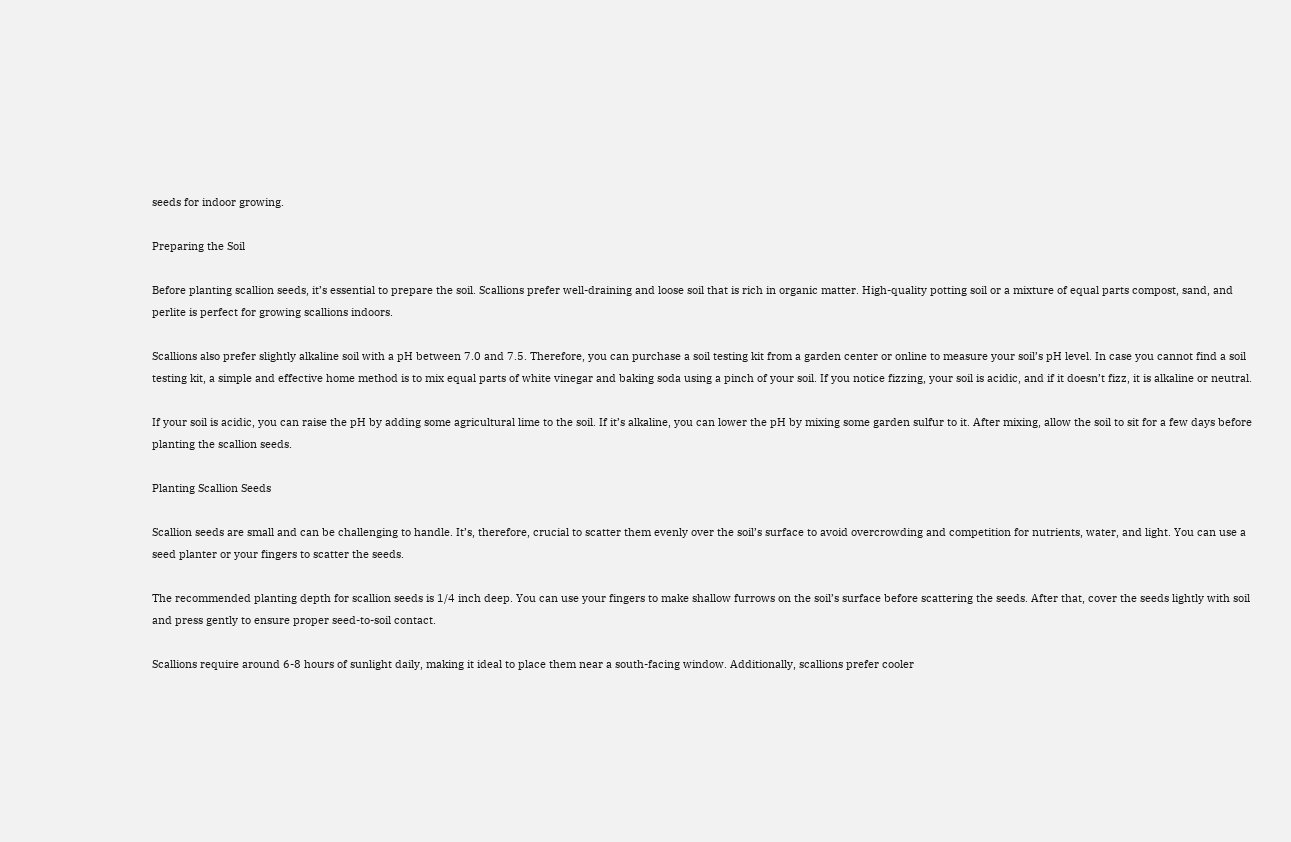seeds for indoor growing.

Preparing the Soil

Before planting scallion seeds, it’s essential to prepare the soil. Scallions prefer well-draining and loose soil that is rich in organic matter. High-quality potting soil or a mixture of equal parts compost, sand, and perlite is perfect for growing scallions indoors.

Scallions also prefer slightly alkaline soil with a pH between 7.0 and 7.5. Therefore, you can purchase a soil testing kit from a garden center or online to measure your soil’s pH level. In case you cannot find a soil testing kit, a simple and effective home method is to mix equal parts of white vinegar and baking soda using a pinch of your soil. If you notice fizzing, your soil is acidic, and if it doesn’t fizz, it is alkaline or neutral.

If your soil is acidic, you can raise the pH by adding some agricultural lime to the soil. If it’s alkaline, you can lower the pH by mixing some garden sulfur to it. After mixing, allow the soil to sit for a few days before planting the scallion seeds.

Planting Scallion Seeds

Scallion seeds are small and can be challenging to handle. It’s, therefore, crucial to scatter them evenly over the soil’s surface to avoid overcrowding and competition for nutrients, water, and light. You can use a seed planter or your fingers to scatter the seeds.

The recommended planting depth for scallion seeds is 1/4 inch deep. You can use your fingers to make shallow furrows on the soil’s surface before scattering the seeds. After that, cover the seeds lightly with soil and press gently to ensure proper seed-to-soil contact.

Scallions require around 6-8 hours of sunlight daily, making it ideal to place them near a south-facing window. Additionally, scallions prefer cooler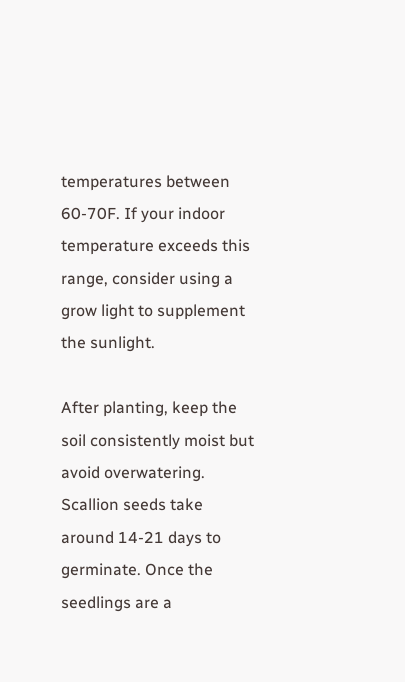temperatures between 60-70F. If your indoor temperature exceeds this range, consider using a grow light to supplement the sunlight.

After planting, keep the soil consistently moist but avoid overwatering. Scallion seeds take around 14-21 days to germinate. Once the seedlings are a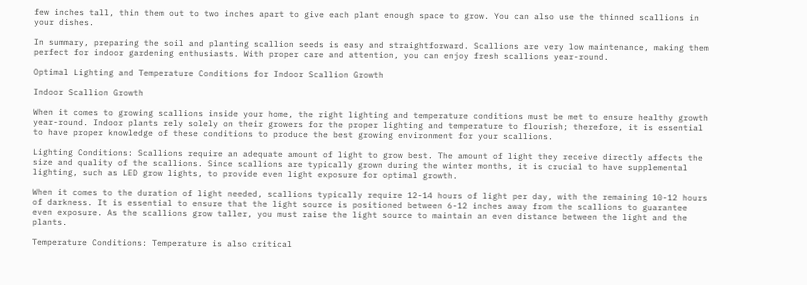few inches tall, thin them out to two inches apart to give each plant enough space to grow. You can also use the thinned scallions in your dishes.

In summary, preparing the soil and planting scallion seeds is easy and straightforward. Scallions are very low maintenance, making them perfect for indoor gardening enthusiasts. With proper care and attention, you can enjoy fresh scallions year-round.

Optimal Lighting and Temperature Conditions for Indoor Scallion Growth

Indoor Scallion Growth

When it comes to growing scallions inside your home, the right lighting and temperature conditions must be met to ensure healthy growth year-round. Indoor plants rely solely on their growers for the proper lighting and temperature to flourish; therefore, it is essential to have proper knowledge of these conditions to produce the best growing environment for your scallions.

Lighting Conditions: Scallions require an adequate amount of light to grow best. The amount of light they receive directly affects the size and quality of the scallions. Since scallions are typically grown during the winter months, it is crucial to have supplemental lighting, such as LED grow lights, to provide even light exposure for optimal growth.

When it comes to the duration of light needed, scallions typically require 12-14 hours of light per day, with the remaining 10-12 hours of darkness. It is essential to ensure that the light source is positioned between 6-12 inches away from the scallions to guarantee even exposure. As the scallions grow taller, you must raise the light source to maintain an even distance between the light and the plants.

Temperature Conditions: Temperature is also critical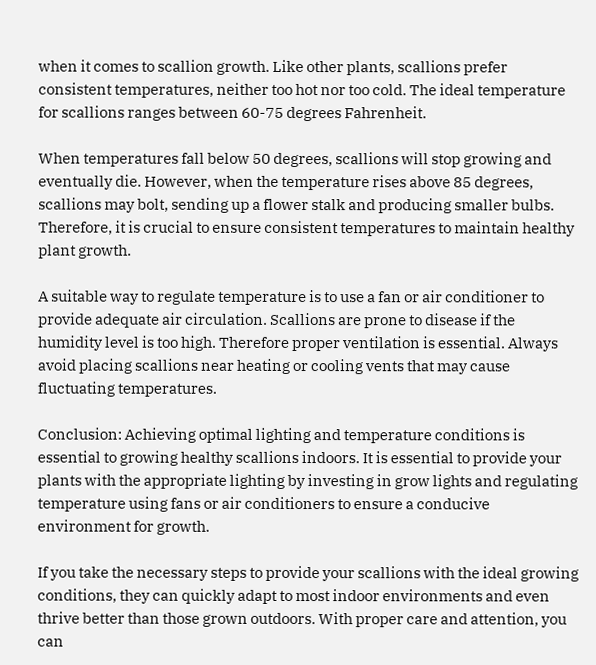when it comes to scallion growth. Like other plants, scallions prefer consistent temperatures, neither too hot nor too cold. The ideal temperature for scallions ranges between 60-75 degrees Fahrenheit.

When temperatures fall below 50 degrees, scallions will stop growing and eventually die. However, when the temperature rises above 85 degrees, scallions may bolt, sending up a flower stalk and producing smaller bulbs. Therefore, it is crucial to ensure consistent temperatures to maintain healthy plant growth.

A suitable way to regulate temperature is to use a fan or air conditioner to provide adequate air circulation. Scallions are prone to disease if the humidity level is too high. Therefore proper ventilation is essential. Always avoid placing scallions near heating or cooling vents that may cause fluctuating temperatures.

Conclusion: Achieving optimal lighting and temperature conditions is essential to growing healthy scallions indoors. It is essential to provide your plants with the appropriate lighting by investing in grow lights and regulating temperature using fans or air conditioners to ensure a conducive environment for growth.

If you take the necessary steps to provide your scallions with the ideal growing conditions, they can quickly adapt to most indoor environments and even thrive better than those grown outdoors. With proper care and attention, you can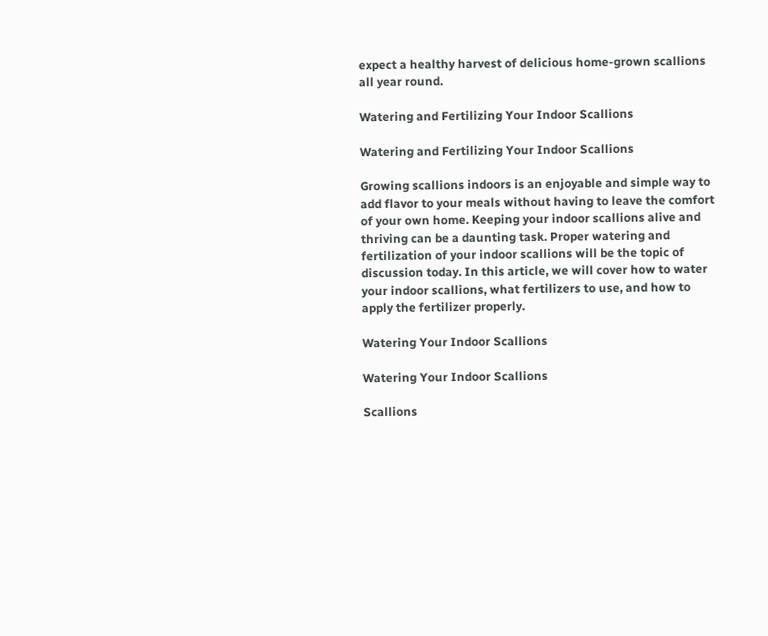expect a healthy harvest of delicious home-grown scallions all year round.

Watering and Fertilizing Your Indoor Scallions

Watering and Fertilizing Your Indoor Scallions

Growing scallions indoors is an enjoyable and simple way to add flavor to your meals without having to leave the comfort of your own home. Keeping your indoor scallions alive and thriving can be a daunting task. Proper watering and fertilization of your indoor scallions will be the topic of discussion today. In this article, we will cover how to water your indoor scallions, what fertilizers to use, and how to apply the fertilizer properly.

Watering Your Indoor Scallions

Watering Your Indoor Scallions

Scallions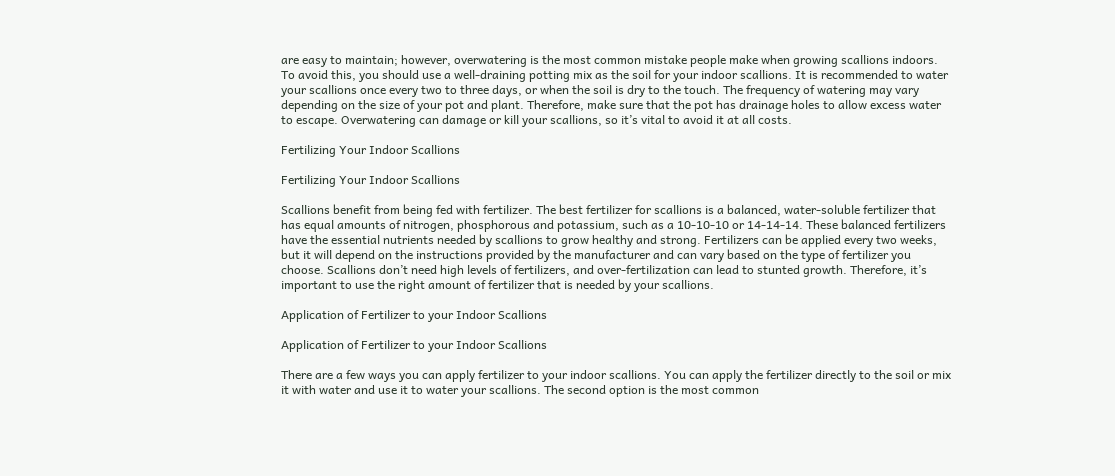are easy to maintain; however, overwatering is the most common mistake people make when growing scallions indoors. To avoid this, you should use a well-draining potting mix as the soil for your indoor scallions. It is recommended to water your scallions once every two to three days, or when the soil is dry to the touch. The frequency of watering may vary depending on the size of your pot and plant. Therefore, make sure that the pot has drainage holes to allow excess water to escape. Overwatering can damage or kill your scallions, so it’s vital to avoid it at all costs.

Fertilizing Your Indoor Scallions

Fertilizing Your Indoor Scallions

Scallions benefit from being fed with fertilizer. The best fertilizer for scallions is a balanced, water-soluble fertilizer that has equal amounts of nitrogen, phosphorous and potassium, such as a 10-10-10 or 14-14-14. These balanced fertilizers have the essential nutrients needed by scallions to grow healthy and strong. Fertilizers can be applied every two weeks, but it will depend on the instructions provided by the manufacturer and can vary based on the type of fertilizer you choose. Scallions don’t need high levels of fertilizers, and over-fertilization can lead to stunted growth. Therefore, it’s important to use the right amount of fertilizer that is needed by your scallions.

Application of Fertilizer to your Indoor Scallions

Application of Fertilizer to your Indoor Scallions

There are a few ways you can apply fertilizer to your indoor scallions. You can apply the fertilizer directly to the soil or mix it with water and use it to water your scallions. The second option is the most common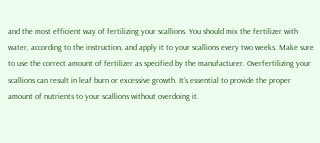and the most efficient way of fertilizing your scallions. You should mix the fertilizer with water, according to the instruction, and apply it to your scallions every two weeks. Make sure to use the correct amount of fertilizer as specified by the manufacturer. Overfertilizing your scallions can result in leaf burn or excessive growth. It’s essential to provide the proper amount of nutrients to your scallions without overdoing it.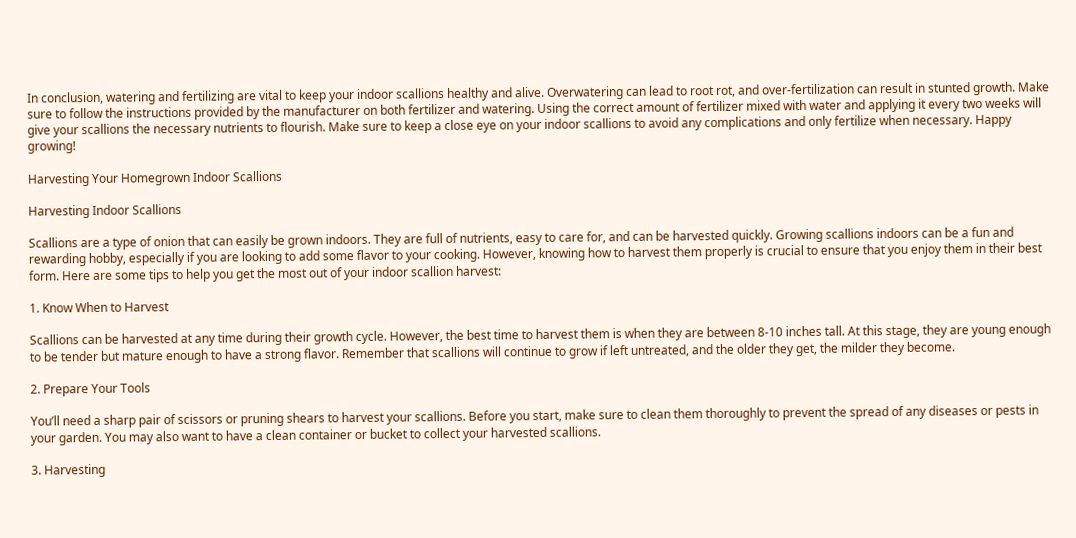In conclusion, watering and fertilizing are vital to keep your indoor scallions healthy and alive. Overwatering can lead to root rot, and over-fertilization can result in stunted growth. Make sure to follow the instructions provided by the manufacturer on both fertilizer and watering. Using the correct amount of fertilizer mixed with water and applying it every two weeks will give your scallions the necessary nutrients to flourish. Make sure to keep a close eye on your indoor scallions to avoid any complications and only fertilize when necessary. Happy growing!

Harvesting Your Homegrown Indoor Scallions

Harvesting Indoor Scallions

Scallions are a type of onion that can easily be grown indoors. They are full of nutrients, easy to care for, and can be harvested quickly. Growing scallions indoors can be a fun and rewarding hobby, especially if you are looking to add some flavor to your cooking. However, knowing how to harvest them properly is crucial to ensure that you enjoy them in their best form. Here are some tips to help you get the most out of your indoor scallion harvest:

1. Know When to Harvest

Scallions can be harvested at any time during their growth cycle. However, the best time to harvest them is when they are between 8-10 inches tall. At this stage, they are young enough to be tender but mature enough to have a strong flavor. Remember that scallions will continue to grow if left untreated, and the older they get, the milder they become.

2. Prepare Your Tools

You’ll need a sharp pair of scissors or pruning shears to harvest your scallions. Before you start, make sure to clean them thoroughly to prevent the spread of any diseases or pests in your garden. You may also want to have a clean container or bucket to collect your harvested scallions.

3. Harvesting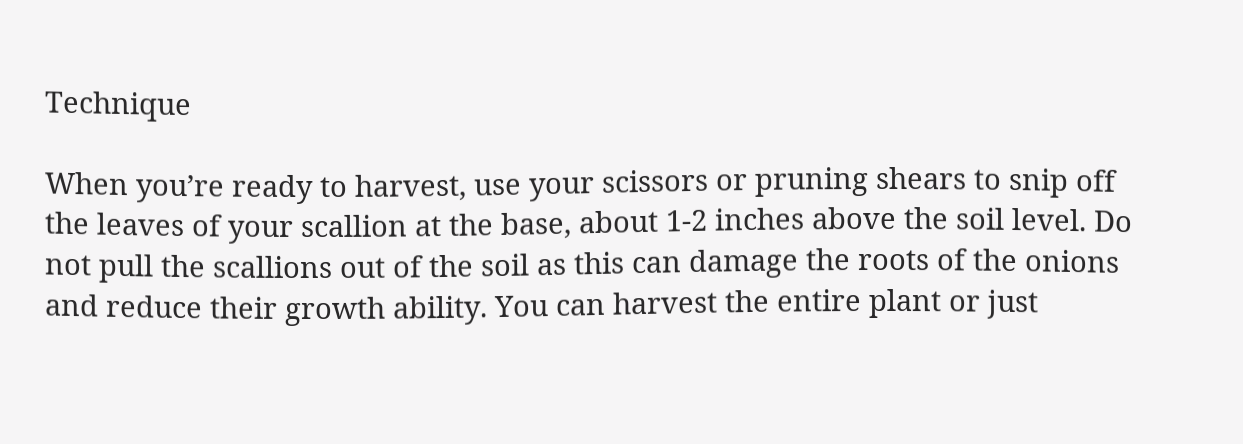Technique

When you’re ready to harvest, use your scissors or pruning shears to snip off the leaves of your scallion at the base, about 1-2 inches above the soil level. Do not pull the scallions out of the soil as this can damage the roots of the onions and reduce their growth ability. You can harvest the entire plant or just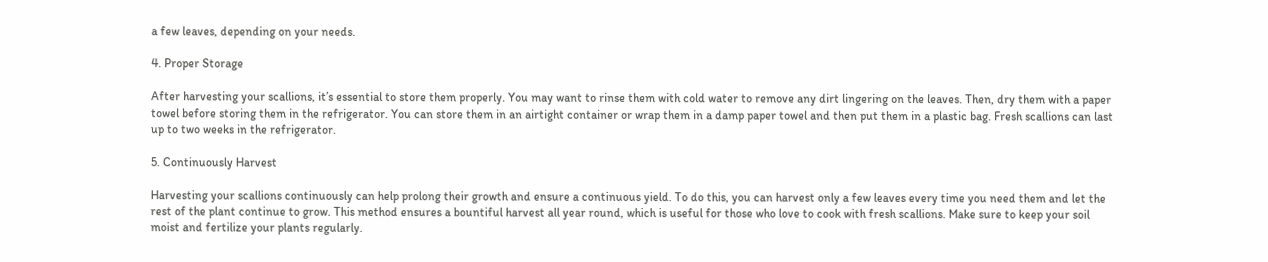a few leaves, depending on your needs.

4. Proper Storage

After harvesting your scallions, it’s essential to store them properly. You may want to rinse them with cold water to remove any dirt lingering on the leaves. Then, dry them with a paper towel before storing them in the refrigerator. You can store them in an airtight container or wrap them in a damp paper towel and then put them in a plastic bag. Fresh scallions can last up to two weeks in the refrigerator.

5. Continuously Harvest

Harvesting your scallions continuously can help prolong their growth and ensure a continuous yield. To do this, you can harvest only a few leaves every time you need them and let the rest of the plant continue to grow. This method ensures a bountiful harvest all year round, which is useful for those who love to cook with fresh scallions. Make sure to keep your soil moist and fertilize your plants regularly.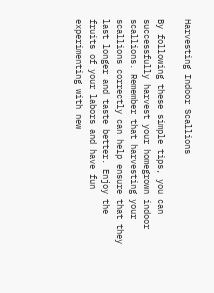Harvesting Indoor Scallions

By following these simple tips, you can successfully harvest your homegrown indoor scallions. Remember that harvesting your scallions correctly can help ensure that they last longer and taste better. Enjoy the fruits of your labors and have fun experimenting with new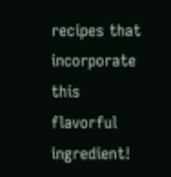recipes that incorporate this flavorful ingredient!